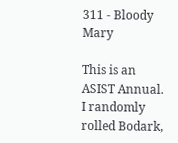311 - Bloody Mary

This is an ASIST Annual. I randomly rolled Bodark,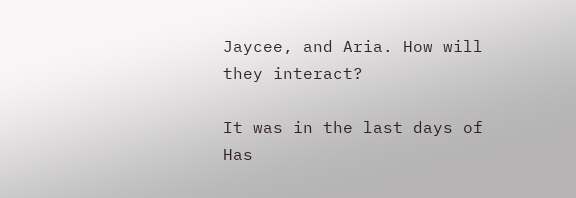Jaycee, and Aria. How will they interact?

It was in the last days of Has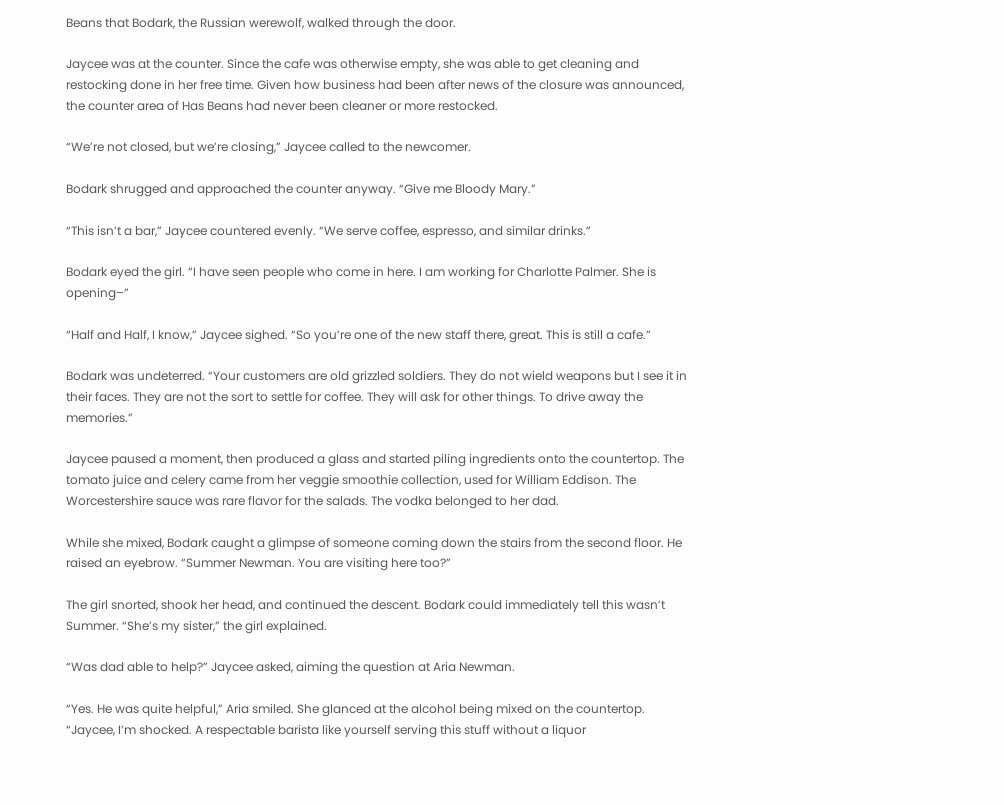Beans that Bodark, the Russian werewolf, walked through the door.

Jaycee was at the counter. Since the cafe was otherwise empty, she was able to get cleaning and restocking done in her free time. Given how business had been after news of the closure was announced, the counter area of Has Beans had never been cleaner or more restocked.

“We’re not closed, but we’re closing,” Jaycee called to the newcomer.

Bodark shrugged and approached the counter anyway. “Give me Bloody Mary.”

“This isn’t a bar,” Jaycee countered evenly. “We serve coffee, espresso, and similar drinks.”

Bodark eyed the girl. “I have seen people who come in here. I am working for Charlotte Palmer. She is opening–”

“Half and Half, I know,” Jaycee sighed. “So you’re one of the new staff there, great. This is still a cafe.”

Bodark was undeterred. “Your customers are old grizzled soldiers. They do not wield weapons but I see it in their faces. They are not the sort to settle for coffee. They will ask for other things. To drive away the memories.”

Jaycee paused a moment, then produced a glass and started piling ingredients onto the countertop. The tomato juice and celery came from her veggie smoothie collection, used for William Eddison. The Worcestershire sauce was rare flavor for the salads. The vodka belonged to her dad.

While she mixed, Bodark caught a glimpse of someone coming down the stairs from the second floor. He raised an eyebrow. “Summer Newman. You are visiting here too?”

The girl snorted, shook her head, and continued the descent. Bodark could immediately tell this wasn’t Summer. “She’s my sister,” the girl explained.

“Was dad able to help?” Jaycee asked, aiming the question at Aria Newman.

“Yes. He was quite helpful,” Aria smiled. She glanced at the alcohol being mixed on the countertop. “Jaycee, I’m shocked. A respectable barista like yourself serving this stuff without a liquor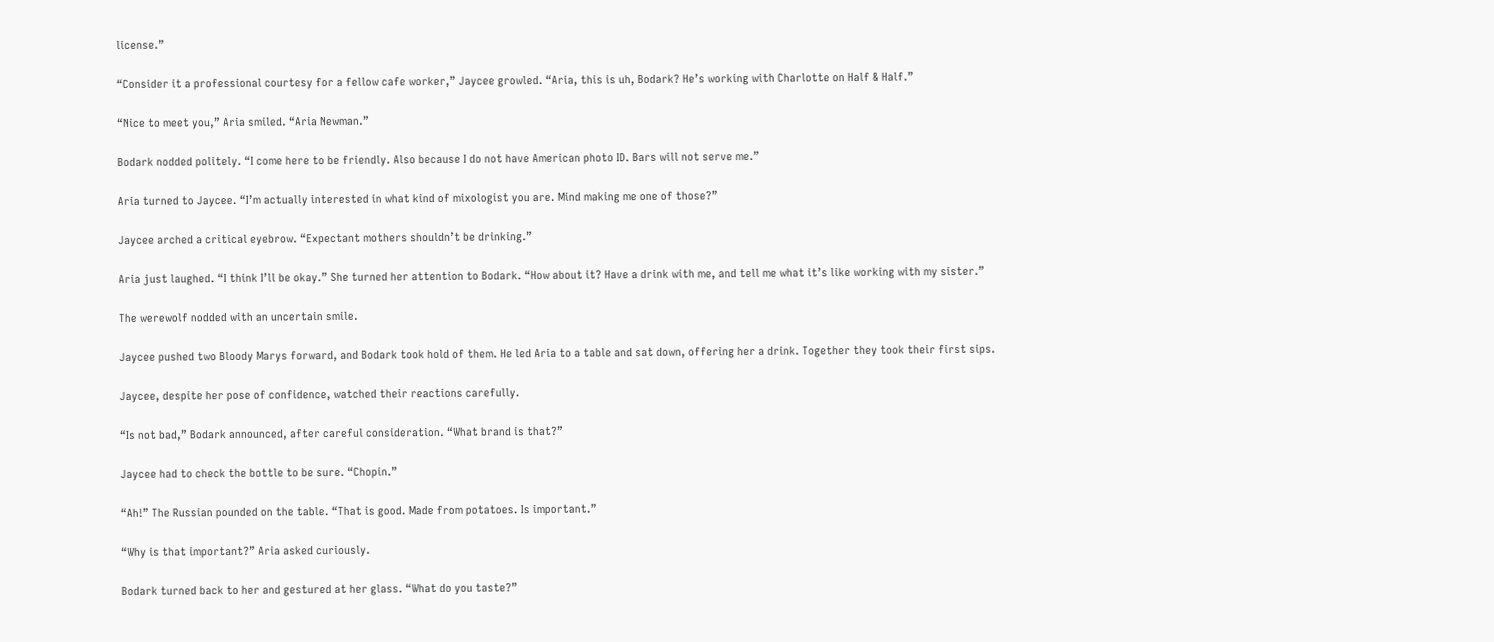license.”

“Consider it a professional courtesy for a fellow cafe worker,” Jaycee growled. “Aria, this is uh, Bodark? He’s working with Charlotte on Half & Half.”

“Nice to meet you,” Aria smiled. “Aria Newman.”

Bodark nodded politely. “I come here to be friendly. Also because I do not have American photo ID. Bars will not serve me.”

Aria turned to Jaycee. “I’m actually interested in what kind of mixologist you are. Mind making me one of those?”

Jaycee arched a critical eyebrow. “Expectant mothers shouldn’t be drinking.”

Aria just laughed. “I think I’ll be okay.” She turned her attention to Bodark. “How about it? Have a drink with me, and tell me what it’s like working with my sister.”

The werewolf nodded with an uncertain smile.

Jaycee pushed two Bloody Marys forward, and Bodark took hold of them. He led Aria to a table and sat down, offering her a drink. Together they took their first sips.

Jaycee, despite her pose of confidence, watched their reactions carefully.

“Is not bad,” Bodark announced, after careful consideration. “What brand is that?”

Jaycee had to check the bottle to be sure. “Chopin.”

“Ah!” The Russian pounded on the table. “That is good. Made from potatoes. Is important.”

“Why is that important?” Aria asked curiously.

Bodark turned back to her and gestured at her glass. “What do you taste?”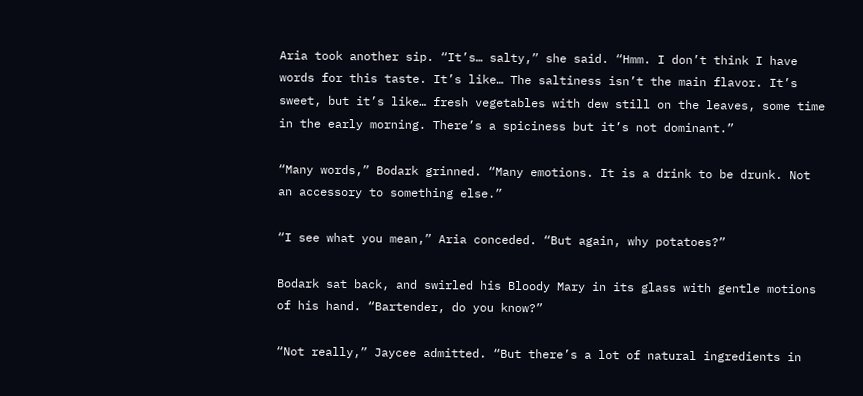Aria took another sip. “It’s… salty,” she said. “Hmm. I don’t think I have words for this taste. It’s like… The saltiness isn’t the main flavor. It’s sweet, but it’s like… fresh vegetables with dew still on the leaves, some time in the early morning. There’s a spiciness but it’s not dominant.”

“Many words,” Bodark grinned. “Many emotions. It is a drink to be drunk. Not an accessory to something else.”

“I see what you mean,” Aria conceded. “But again, why potatoes?”

Bodark sat back, and swirled his Bloody Mary in its glass with gentle motions of his hand. “Bartender, do you know?”

“Not really,” Jaycee admitted. “But there’s a lot of natural ingredients in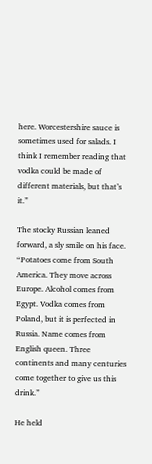here. Worcestershire sauce is sometimes used for salads. I think I remember reading that vodka could be made of different materials, but that’s it.”

The stocky Russian leaned forward, a sly smile on his face. “Potatoes come from South America. They move across Europe. Alcohol comes from Egypt. Vodka comes from Poland, but it is perfected in Russia. Name comes from English queen. Three continents and many centuries come together to give us this drink.”

He held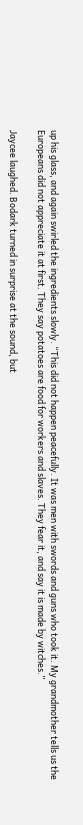up his glass, and again swirled the ingredients slowly. “This did not happen peacefully. It was men with swords and guns who took it. My grandmother tells us the Europeans did not appreciate it at first. They say potatoes are food for workers and slaves. They fear it, and say it is made by witches.”

Jaycee laughed. Bodark turned in surprise at the sound, but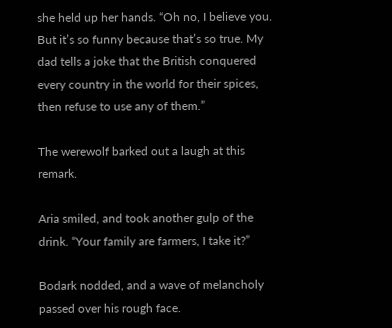she held up her hands. “Oh no, I believe you. But it’s so funny because that’s so true. My dad tells a joke that the British conquered every country in the world for their spices, then refuse to use any of them.”

The werewolf barked out a laugh at this remark.

Aria smiled, and took another gulp of the drink. “Your family are farmers, I take it?”

Bodark nodded, and a wave of melancholy passed over his rough face.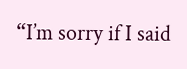“I’m sorry if I said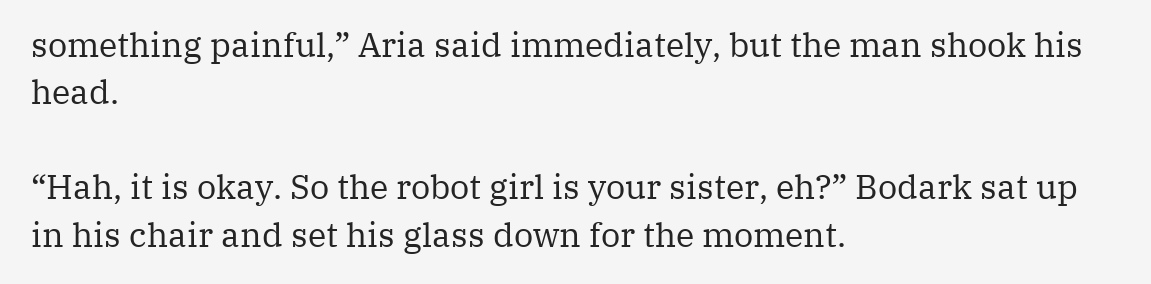something painful,” Aria said immediately, but the man shook his head.

“Hah, it is okay. So the robot girl is your sister, eh?” Bodark sat up in his chair and set his glass down for the moment.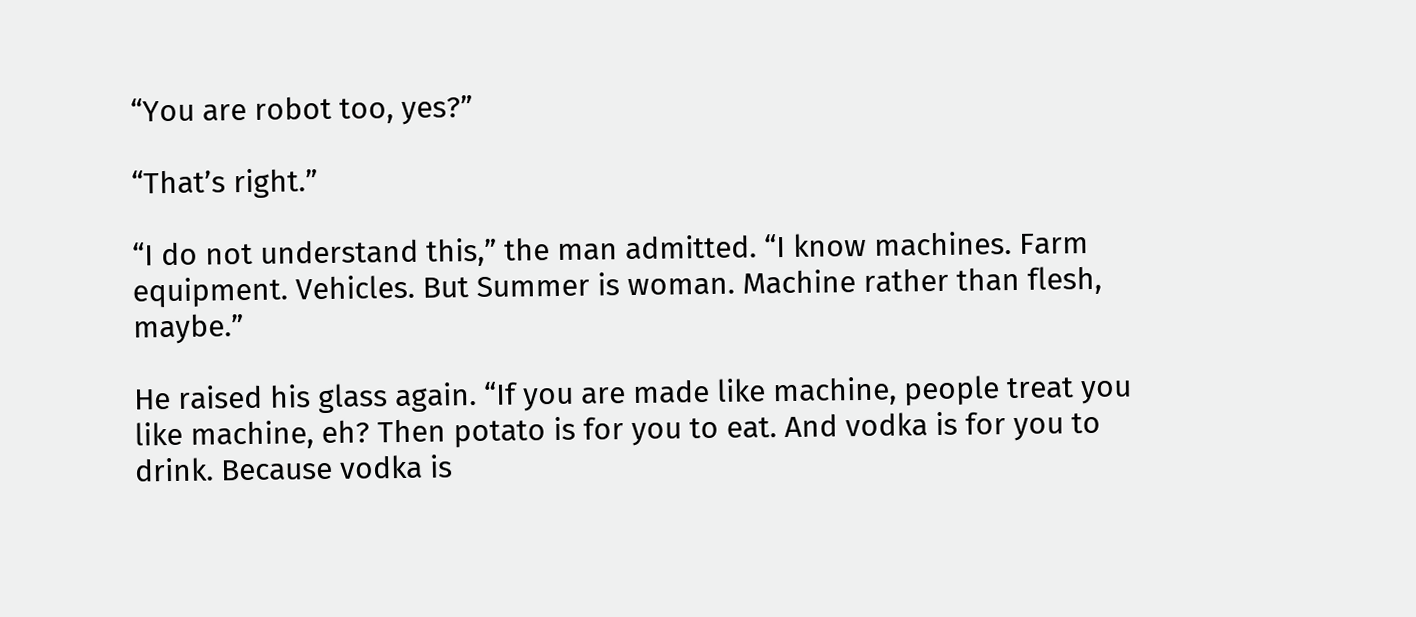“You are robot too, yes?”

“That’s right.”

“I do not understand this,” the man admitted. “I know machines. Farm equipment. Vehicles. But Summer is woman. Machine rather than flesh, maybe.”

He raised his glass again. “If you are made like machine, people treat you like machine, eh? Then potato is for you to eat. And vodka is for you to drink. Because vodka is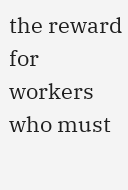the reward for workers who must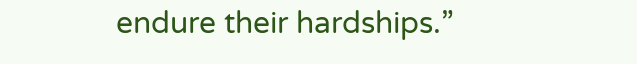endure their hardships.”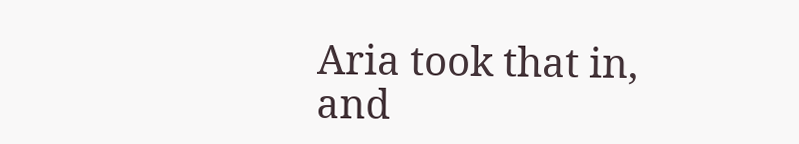Aria took that in, and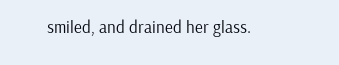smiled, and drained her glass.